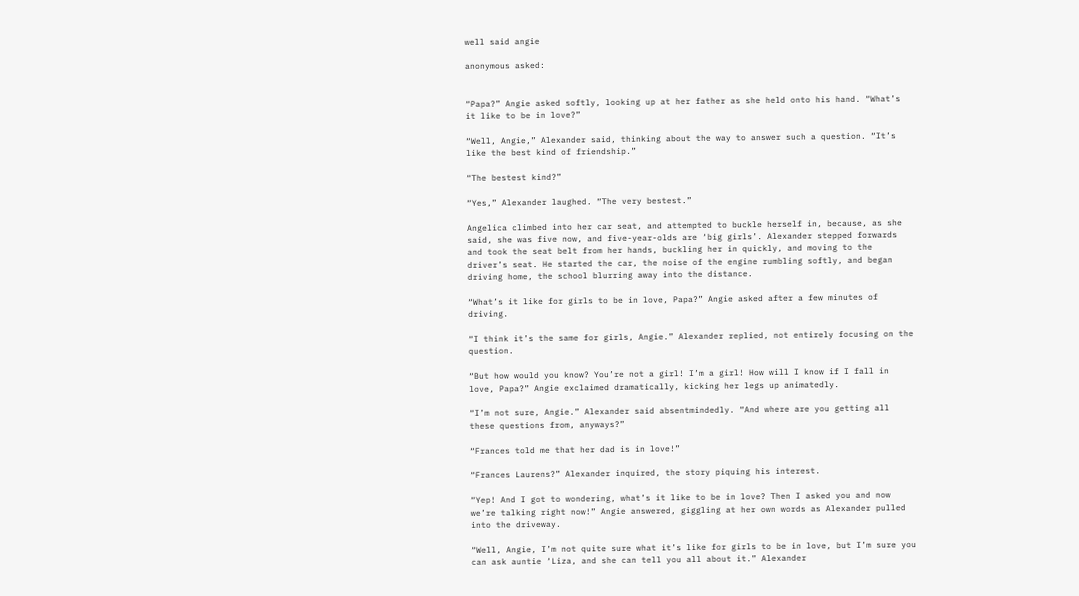well said angie

anonymous asked:


“Papa?” Angie asked softly, looking up at her father as she held onto his hand. “What’s it like to be in love?”

“Well, Angie,” Alexander said, thinking about the way to answer such a question. “It’s like the best kind of friendship.”

“The bestest kind?”

“Yes,” Alexander laughed. “The very bestest.”

Angelica climbed into her car seat, and attempted to buckle herself in, because, as she said, she was five now, and five-year-olds are ‘big girls’. Alexander stepped forwards and took the seat belt from her hands, buckling her in quickly, and moving to the driver’s seat. He started the car, the noise of the engine rumbling softly, and began driving home, the school blurring away into the distance.

“What’s it like for girls to be in love, Papa?” Angie asked after a few minutes of driving.

“I think it’s the same for girls, Angie.” Alexander replied, not entirely focusing on the question.

“But how would you know? You’re not a girl! I’m a girl! How will I know if I fall in love, Papa?” Angie exclaimed dramatically, kicking her legs up animatedly.

“I’m not sure, Angie.” Alexander said absentmindedly. “And where are you getting all these questions from, anyways?”

“Frances told me that her dad is in love!”

“Frances Laurens?” Alexander inquired, the story piquing his interest.

“Yep! And I got to wondering, what’s it like to be in love? Then I asked you and now we’re talking right now!” Angie answered, giggling at her own words as Alexander pulled into the driveway.

“Well, Angie, I’m not quite sure what it’s like for girls to be in love, but I’m sure you can ask auntie ‘Liza, and she can tell you all about it.” Alexander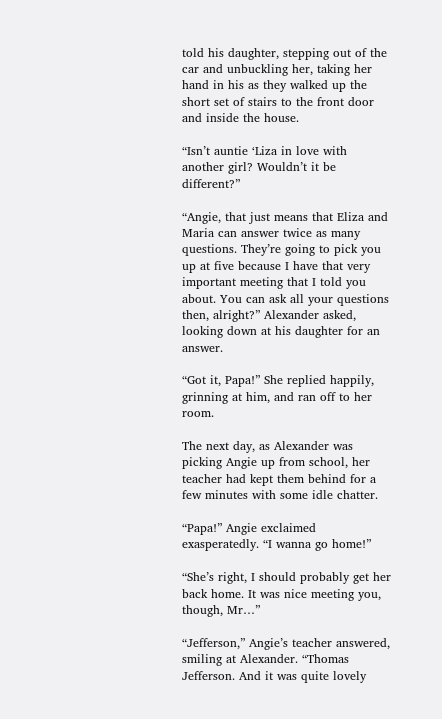told his daughter, stepping out of the car and unbuckling her, taking her hand in his as they walked up the short set of stairs to the front door and inside the house.

“Isn’t auntie ‘Liza in love with another girl? Wouldn’t it be different?”

“Angie, that just means that Eliza and Maria can answer twice as many questions. They’re going to pick you up at five because I have that very important meeting that I told you about. You can ask all your questions then, alright?” Alexander asked, looking down at his daughter for an answer.

“Got it, Papa!” She replied happily, grinning at him, and ran off to her room.

The next day, as Alexander was picking Angie up from school, her teacher had kept them behind for a few minutes with some idle chatter.

“Papa!” Angie exclaimed exasperatedly. “I wanna go home!”

“She’s right, I should probably get her back home. It was nice meeting you, though, Mr…”

“Jefferson,” Angie’s teacher answered, smiling at Alexander. “Thomas Jefferson. And it was quite lovely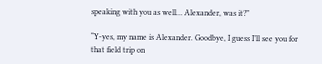speaking with you as well… Alexander, was it?”

“Y-yes, my name is Alexander. Goodbye, I guess I’ll see you for that field trip on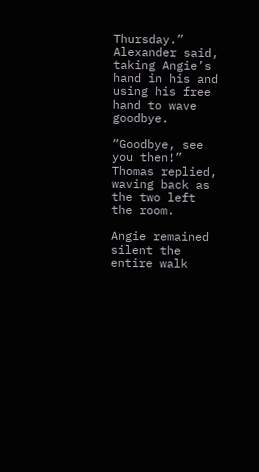Thursday.” Alexander said, taking Angie’s hand in his and using his free hand to wave goodbye.

“Goodbye, see you then!” Thomas replied, waving back as the two left the room.

Angie remained silent the entire walk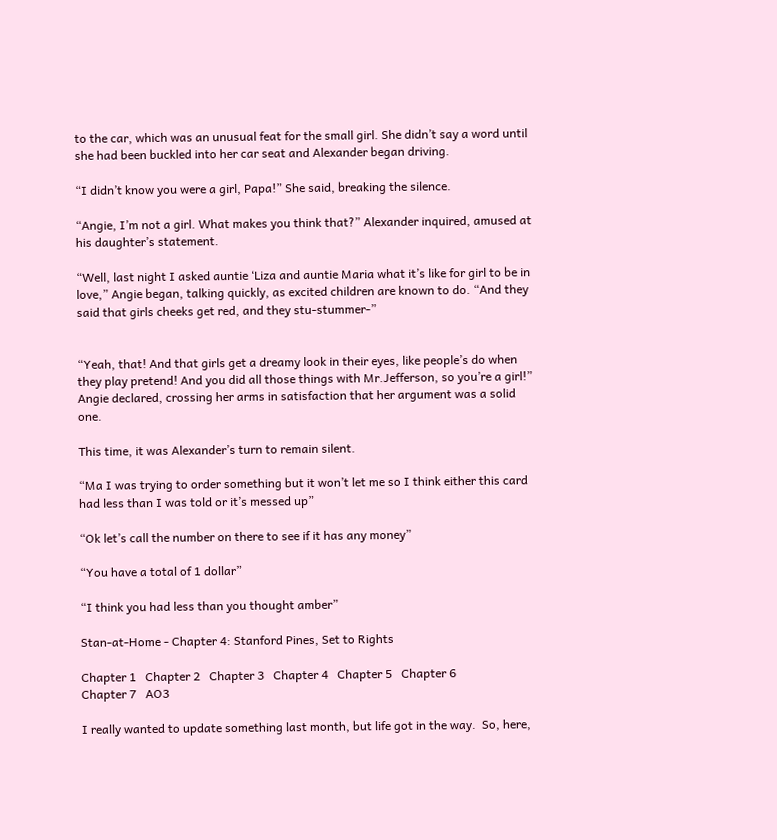to the car, which was an unusual feat for the small girl. She didn’t say a word until she had been buckled into her car seat and Alexander began driving.

“I didn’t know you were a girl, Papa!” She said, breaking the silence.

“Angie, I’m not a girl. What makes you think that?” Alexander inquired, amused at his daughter’s statement.

“Well, last night I asked auntie ‘Liza and auntie Maria what it’s like for girl to be in love,” Angie began, talking quickly, as excited children are known to do. “And they said that girls cheeks get red, and they stu-stummer-”


“Yeah, that! And that girls get a dreamy look in their eyes, like people’s do when they play pretend! And you did all those things with Mr.Jefferson, so you’re a girl!” Angie declared, crossing her arms in satisfaction that her argument was a solid one.

This time, it was Alexander’s turn to remain silent.

“Ma I was trying to order something but it won’t let me so I think either this card had less than I was told or it’s messed up”

“Ok let’s call the number on there to see if it has any money”

“You have a total of 1 dollar”

“I think you had less than you thought amber”

Stan-at-Home - Chapter 4: Stanford Pines, Set to Rights

Chapter 1   Chapter 2   Chapter 3   Chapter 4   Chapter 5   Chapter 6
Chapter 7   AO3

I really wanted to update something last month, but life got in the way.  So, here,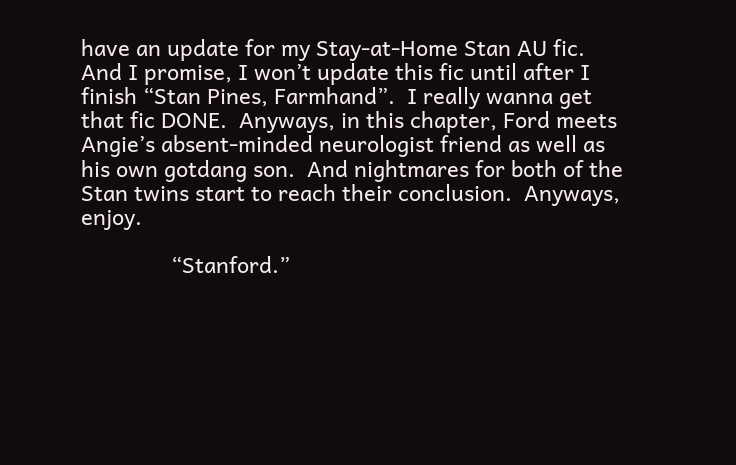have an update for my Stay-at-Home Stan AU fic.  And I promise, I won’t update this fic until after I finish “Stan Pines, Farmhand”.  I really wanna get that fic DONE.  Anyways, in this chapter, Ford meets Angie’s absent-minded neurologist friend as well as his own gotdang son.  And nightmares for both of the Stan twins start to reach their conclusion.  Anyways, enjoy.

               “Stanford.”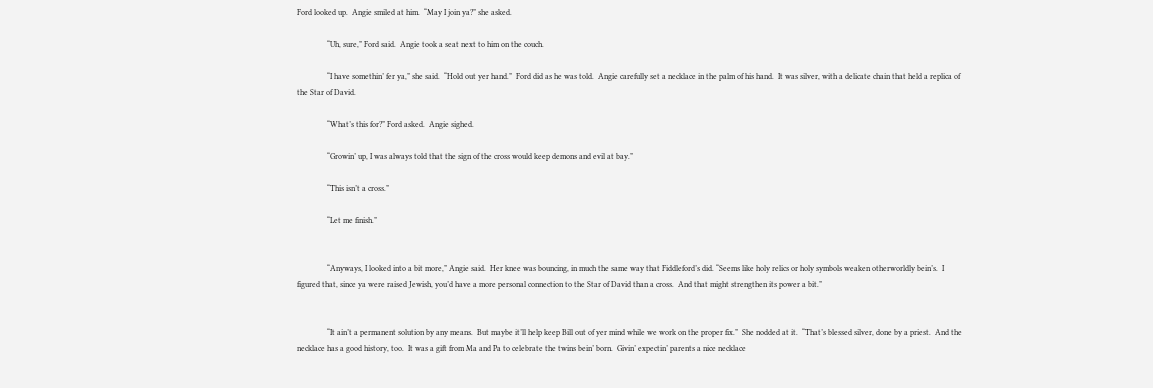Ford looked up.  Angie smiled at him.  “May I join ya?” she asked.

               “Uh, sure,” Ford said.  Angie took a seat next to him on the couch.

               “I have somethin’ fer ya,” she said.  “Hold out yer hand.”  Ford did as he was told.  Angie carefully set a necklace in the palm of his hand.  It was silver, with a delicate chain that held a replica of the Star of David.

               “What’s this for?” Ford asked.  Angie sighed.

               “Growin’ up, I was always told that the sign of the cross would keep demons and evil at bay.”

               “This isn’t a cross.”

               “Let me finish.”


               “Anyways, I looked into a bit more,” Angie said.  Her knee was bouncing, in much the same way that Fiddleford’s did. “Seems like holy relics or holy symbols weaken otherworldly bein’s.  I figured that, since ya were raised Jewish, you’d have a more personal connection to the Star of David than a cross.  And that might strengthen its power a bit.”


               “It ain’t a permanent solution by any means.  But maybe it’ll help keep Bill out of yer mind while we work on the proper fix.”  She nodded at it.  “That’s blessed silver, done by a priest.  And the necklace has a good history, too.  It was a gift from Ma and Pa to celebrate the twins bein’ born.  Givin’ expectin’ parents a nice necklace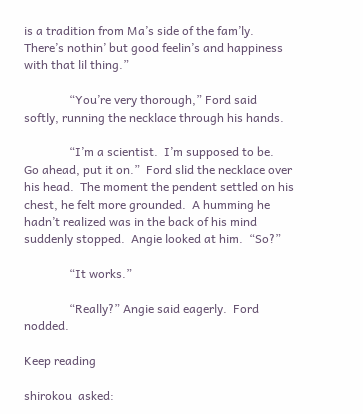is a tradition from Ma’s side of the fam’ly.  There’s nothin’ but good feelin’s and happiness with that lil thing.”

               “You’re very thorough,” Ford said softly, running the necklace through his hands.

               “I’m a scientist.  I’m supposed to be.  Go ahead, put it on.”  Ford slid the necklace over his head.  The moment the pendent settled on his chest, he felt more grounded.  A humming he hadn’t realized was in the back of his mind suddenly stopped.  Angie looked at him.  “So?”

               “It works.”

               “Really?” Angie said eagerly.  Ford nodded.

Keep reading

shirokou  asked: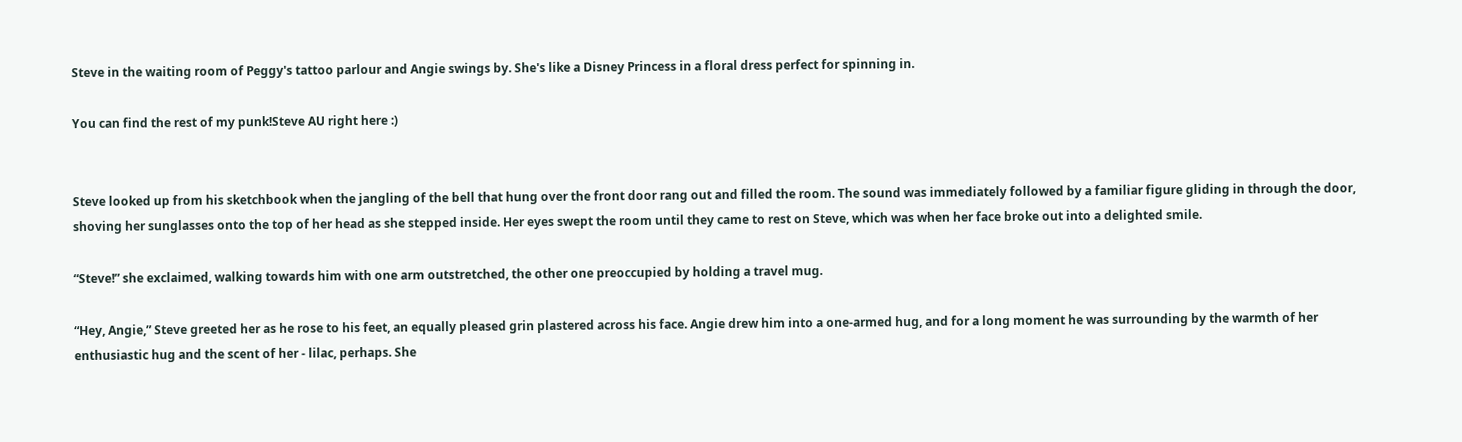Steve in the waiting room of Peggy's tattoo parlour and Angie swings by. She's like a Disney Princess in a floral dress perfect for spinning in.

You can find the rest of my punk!Steve AU right here :)


Steve looked up from his sketchbook when the jangling of the bell that hung over the front door rang out and filled the room. The sound was immediately followed by a familiar figure gliding in through the door, shoving her sunglasses onto the top of her head as she stepped inside. Her eyes swept the room until they came to rest on Steve, which was when her face broke out into a delighted smile.

“Steve!” she exclaimed, walking towards him with one arm outstretched, the other one preoccupied by holding a travel mug.

“Hey, Angie,” Steve greeted her as he rose to his feet, an equally pleased grin plastered across his face. Angie drew him into a one-armed hug, and for a long moment he was surrounding by the warmth of her enthusiastic hug and the scent of her - lilac, perhaps. She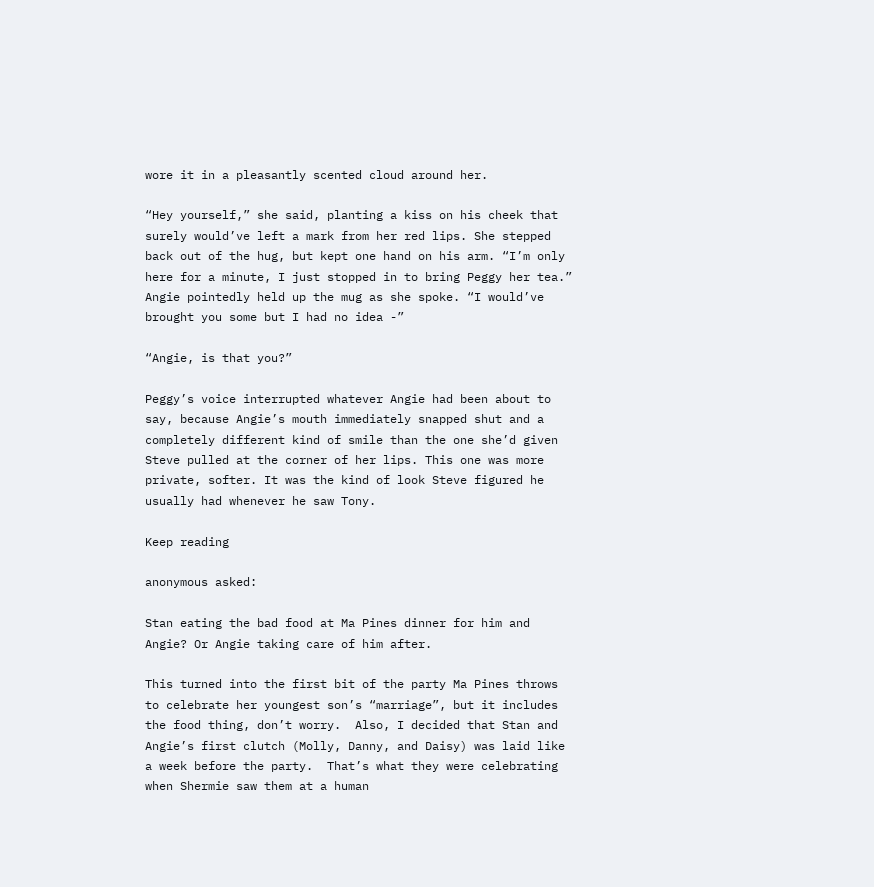wore it in a pleasantly scented cloud around her.

“Hey yourself,” she said, planting a kiss on his cheek that surely would’ve left a mark from her red lips. She stepped back out of the hug, but kept one hand on his arm. “I’m only here for a minute, I just stopped in to bring Peggy her tea.” Angie pointedly held up the mug as she spoke. “I would’ve brought you some but I had no idea -”

“Angie, is that you?”

Peggy’s voice interrupted whatever Angie had been about to say, because Angie’s mouth immediately snapped shut and a completely different kind of smile than the one she’d given Steve pulled at the corner of her lips. This one was more private, softer. It was the kind of look Steve figured he usually had whenever he saw Tony.

Keep reading

anonymous asked:

Stan eating the bad food at Ma Pines dinner for him and Angie? Or Angie taking care of him after.

This turned into the first bit of the party Ma Pines throws to celebrate her youngest son’s “marriage”, but it includes the food thing, don’t worry.  Also, I decided that Stan and Angie’s first clutch (Molly, Danny, and Daisy) was laid like a week before the party.  That’s what they were celebrating when Shermie saw them at a human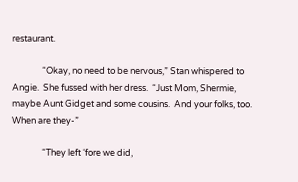restaurant.

               “Okay, no need to be nervous,” Stan whispered to Angie.  She fussed with her dress.  “Just Mom, Shermie, maybe Aunt Gidget and some cousins.  And your folks, too.  When are they-”

               “They left ‘fore we did,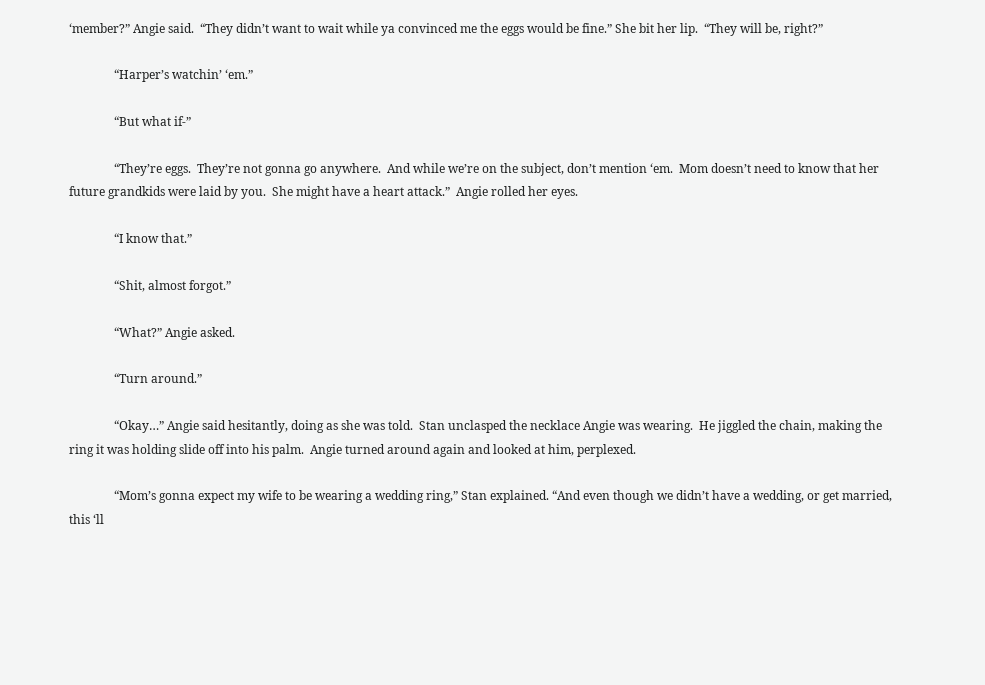‘member?” Angie said.  “They didn’t want to wait while ya convinced me the eggs would be fine.” She bit her lip.  “They will be, right?”

               “Harper’s watchin’ ‘em.”

               “But what if-”

               “They’re eggs.  They’re not gonna go anywhere.  And while we’re on the subject, don’t mention ‘em.  Mom doesn’t need to know that her future grandkids were laid by you.  She might have a heart attack.”  Angie rolled her eyes.

               “I know that.”

               “Shit, almost forgot.”

               “What?” Angie asked.

               “Turn around.”

               “Okay…” Angie said hesitantly, doing as she was told.  Stan unclasped the necklace Angie was wearing.  He jiggled the chain, making the ring it was holding slide off into his palm.  Angie turned around again and looked at him, perplexed.

               “Mom’s gonna expect my wife to be wearing a wedding ring,” Stan explained. “And even though we didn’t have a wedding, or get married, this ‘ll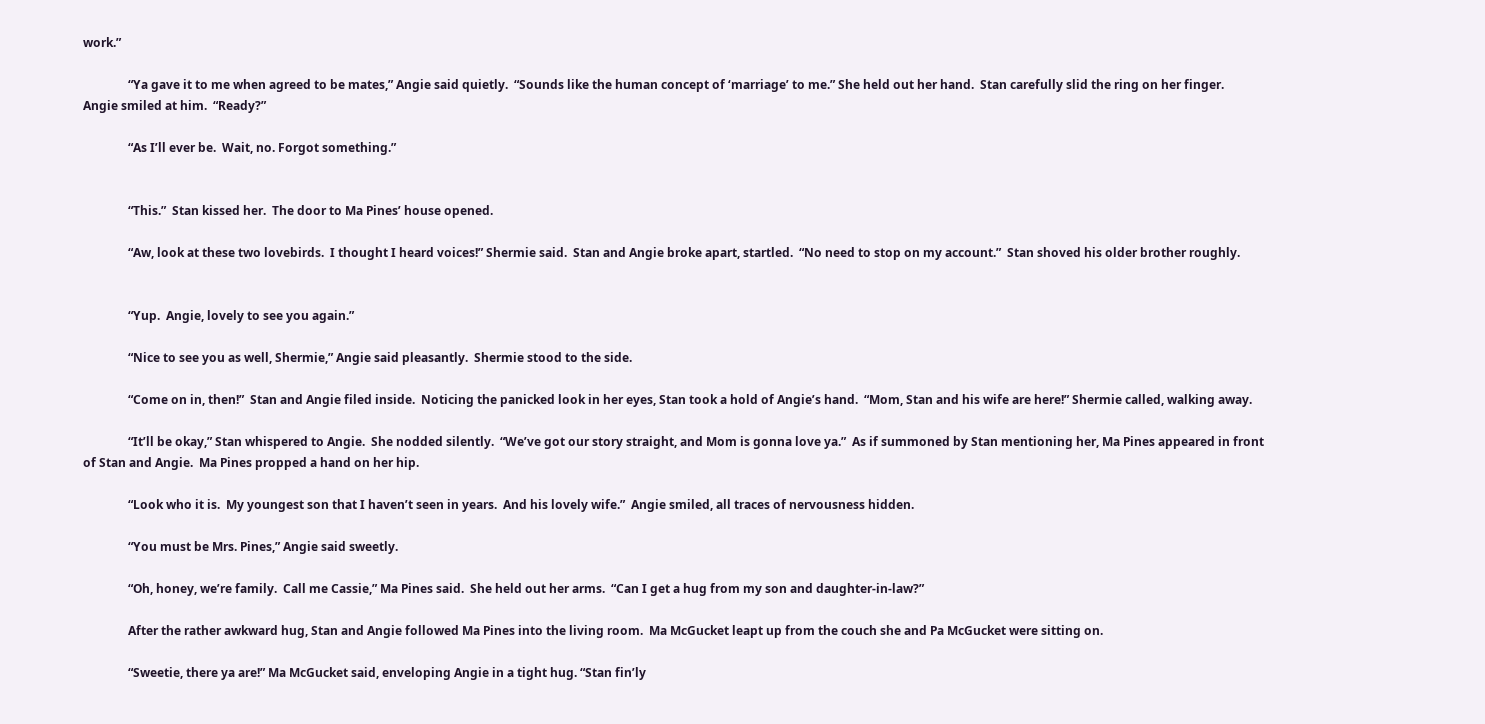work.”

               “Ya gave it to me when agreed to be mates,” Angie said quietly.  “Sounds like the human concept of ‘marriage’ to me.” She held out her hand.  Stan carefully slid the ring on her finger.  Angie smiled at him.  “Ready?”

               “As I’ll ever be.  Wait, no. Forgot something.”


               “This.”  Stan kissed her.  The door to Ma Pines’ house opened.

               “Aw, look at these two lovebirds.  I thought I heard voices!” Shermie said.  Stan and Angie broke apart, startled.  “No need to stop on my account.”  Stan shoved his older brother roughly.


               “Yup.  Angie, lovely to see you again.”

               “Nice to see you as well, Shermie,” Angie said pleasantly.  Shermie stood to the side.

               “Come on in, then!”  Stan and Angie filed inside.  Noticing the panicked look in her eyes, Stan took a hold of Angie’s hand.  “Mom, Stan and his wife are here!” Shermie called, walking away.

               “It’ll be okay,” Stan whispered to Angie.  She nodded silently.  “We’ve got our story straight, and Mom is gonna love ya.”  As if summoned by Stan mentioning her, Ma Pines appeared in front of Stan and Angie.  Ma Pines propped a hand on her hip.

               “Look who it is.  My youngest son that I haven’t seen in years.  And his lovely wife.”  Angie smiled, all traces of nervousness hidden.

               “You must be Mrs. Pines,” Angie said sweetly.

               “Oh, honey, we’re family.  Call me Cassie,” Ma Pines said.  She held out her arms.  “Can I get a hug from my son and daughter-in-law?”

               After the rather awkward hug, Stan and Angie followed Ma Pines into the living room.  Ma McGucket leapt up from the couch she and Pa McGucket were sitting on.

               “Sweetie, there ya are!” Ma McGucket said, enveloping Angie in a tight hug. “Stan fin’ly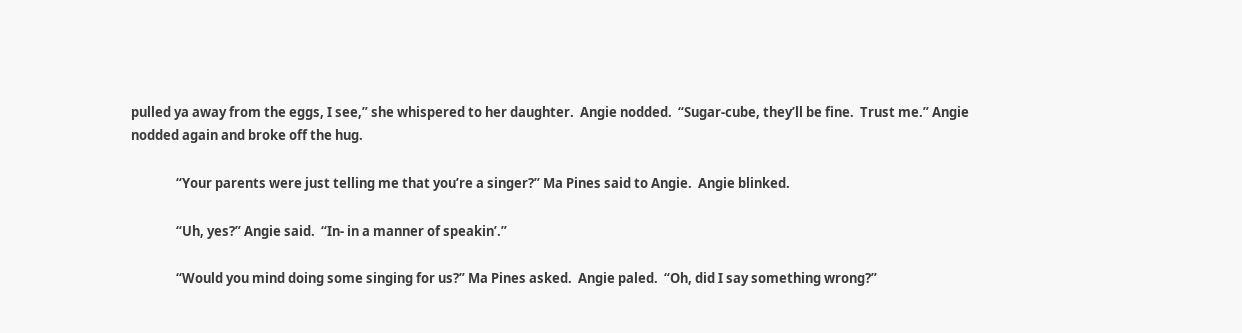pulled ya away from the eggs, I see,” she whispered to her daughter.  Angie nodded.  “Sugar-cube, they’ll be fine.  Trust me.” Angie nodded again and broke off the hug.

               “Your parents were just telling me that you’re a singer?” Ma Pines said to Angie.  Angie blinked.

               “Uh, yes?” Angie said.  “In- in a manner of speakin’.”

               “Would you mind doing some singing for us?” Ma Pines asked.  Angie paled.  “Oh, did I say something wrong?”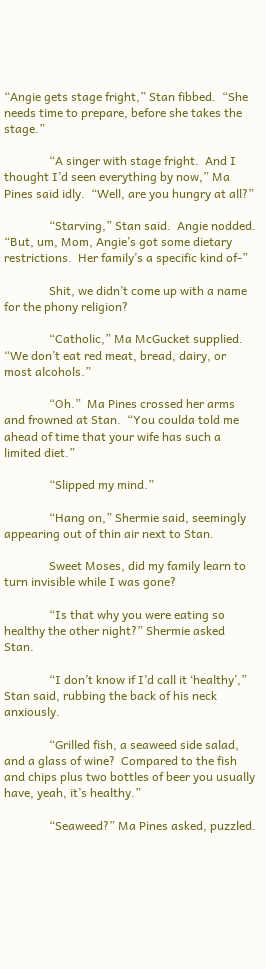“Angie gets stage fright,” Stan fibbed.  “She needs time to prepare, before she takes the stage.”

               “A singer with stage fright.  And I thought I’d seen everything by now,” Ma Pines said idly.  “Well, are you hungry at all?”

               “Starving,” Stan said.  Angie nodded. “But, um, Mom, Angie’s got some dietary restrictions.  Her family’s a specific kind of-”

               Shit, we didn’t come up with a name for the phony religion?

               “Catholic,” Ma McGucket supplied.  “We don’t eat red meat, bread, dairy, or most alcohols.”

               “Oh.”  Ma Pines crossed her arms and frowned at Stan.  “You coulda told me ahead of time that your wife has such a limited diet.”

               “Slipped my mind.”

               “Hang on,” Shermie said, seemingly appearing out of thin air next to Stan.

               Sweet Moses, did my family learn to turn invisible while I was gone?

               “Is that why you were eating so healthy the other night?” Shermie asked Stan.

               “I don’t know if I’d call it ‘healthy’,” Stan said, rubbing the back of his neck anxiously.

               “Grilled fish, a seaweed side salad, and a glass of wine?  Compared to the fish and chips plus two bottles of beer you usually have, yeah, it’s healthy.”

               “Seaweed?” Ma Pines asked, puzzled.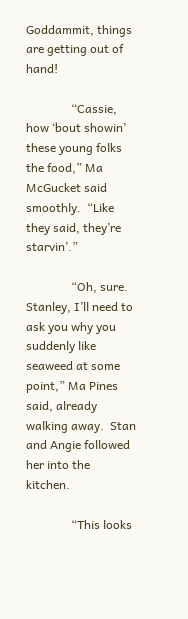Goddammit, things are getting out of hand!

               “Cassie, how ‘bout showin’ these young folks the food,” Ma McGucket said smoothly.  “Like they said, they’re starvin’.”

               “Oh, sure.  Stanley, I’ll need to ask you why you suddenly like seaweed at some point,” Ma Pines said, already walking away.  Stan and Angie followed her into the kitchen.

               “This looks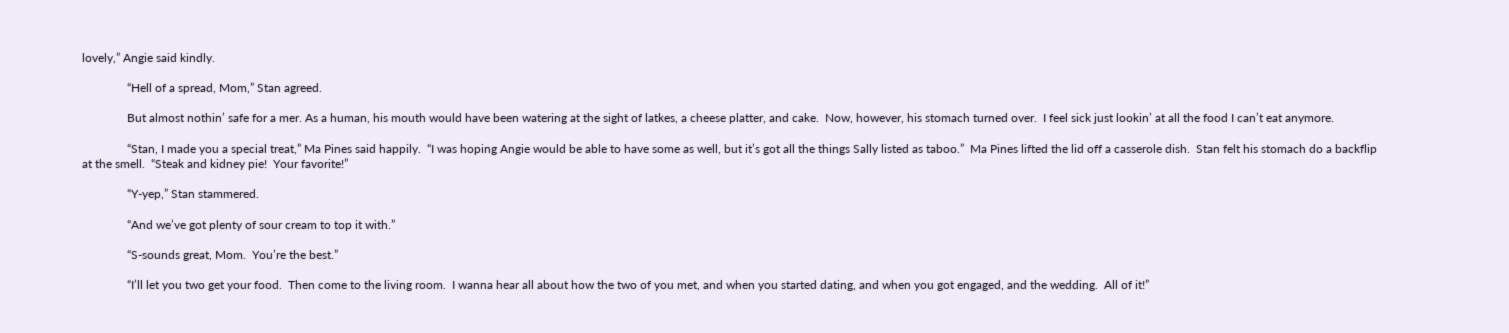lovely,” Angie said kindly.

               “Hell of a spread, Mom,” Stan agreed.

               But almost nothin’ safe for a mer. As a human, his mouth would have been watering at the sight of latkes, a cheese platter, and cake.  Now, however, his stomach turned over.  I feel sick just lookin’ at all the food I can’t eat anymore.

               “Stan, I made you a special treat,” Ma Pines said happily.  “I was hoping Angie would be able to have some as well, but it’s got all the things Sally listed as taboo.”  Ma Pines lifted the lid off a casserole dish.  Stan felt his stomach do a backflip at the smell.  “Steak and kidney pie!  Your favorite!”

               “Y-yep,” Stan stammered.

               “And we’ve got plenty of sour cream to top it with.”

               “S-sounds great, Mom.  You’re the best.”

               “I’ll let you two get your food.  Then come to the living room.  I wanna hear all about how the two of you met, and when you started dating, and when you got engaged, and the wedding.  All of it!”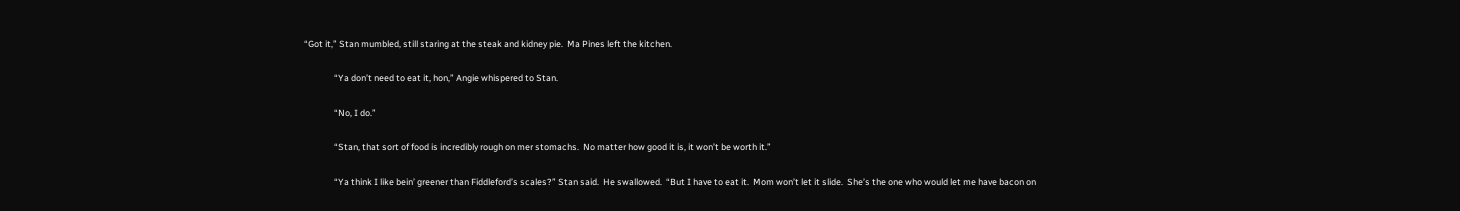“Got it,” Stan mumbled, still staring at the steak and kidney pie.  Ma Pines left the kitchen.

               “Ya don’t need to eat it, hon,” Angie whispered to Stan.

               “No, I do.”

               “Stan, that sort of food is incredibly rough on mer stomachs.  No matter how good it is, it won’t be worth it.”

               “Ya think I like bein’ greener than Fiddleford’s scales?” Stan said.  He swallowed.  “But I have to eat it.  Mom won’t let it slide.  She’s the one who would let me have bacon on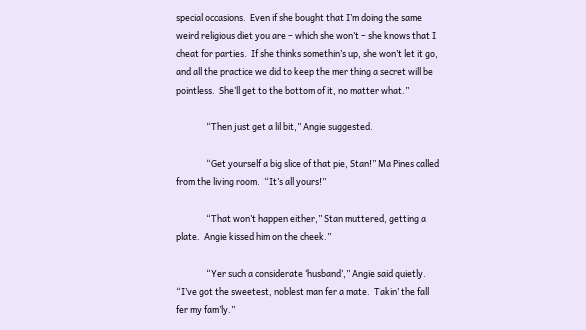special occasions.  Even if she bought that I’m doing the same weird religious diet you are – which she won’t – she knows that I cheat for parties.  If she thinks somethin’s up, she won’t let it go, and all the practice we did to keep the mer thing a secret will be pointless.  She’ll get to the bottom of it, no matter what.”

               “Then just get a lil bit,” Angie suggested.

               “Get yourself a big slice of that pie, Stan!” Ma Pines called from the living room.  “It’s all yours!”

               “That won’t happen either,” Stan muttered, getting a plate.  Angie kissed him on the cheek.”

               “Yer such a considerate ‘husband’,” Angie said quietly.  “I’ve got the sweetest, noblest man fer a mate.  Takin’ the fall fer my fam’ly.”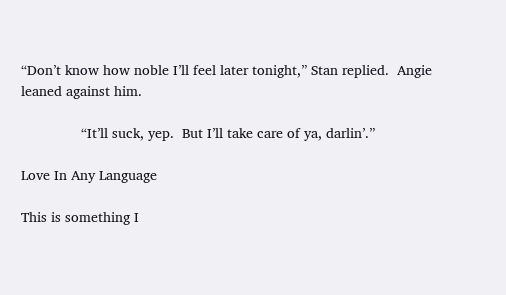“Don’t know how noble I’ll feel later tonight,” Stan replied.  Angie leaned against him.

               “It’ll suck, yep.  But I’ll take care of ya, darlin’.”

Love In Any Language

This is something I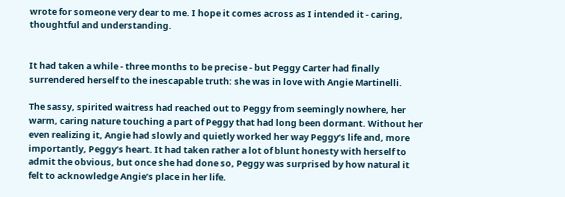wrote for someone very dear to me. I hope it comes across as I intended it - caring, thoughtful and understanding.


It had taken a while - three months to be precise - but Peggy Carter had finally surrendered herself to the inescapable truth: she was in love with Angie Martinelli.

The sassy, spirited waitress had reached out to Peggy from seemingly nowhere, her warm, caring nature touching a part of Peggy that had long been dormant. Without her even realizing it, Angie had slowly and quietly worked her way Peggy’s life and, more importantly, Peggy’s heart. It had taken rather a lot of blunt honesty with herself to admit the obvious, but once she had done so, Peggy was surprised by how natural it felt to acknowledge Angie’s place in her life.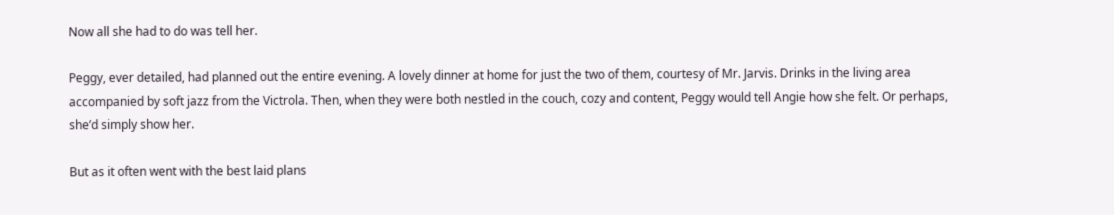Now all she had to do was tell her.

Peggy, ever detailed, had planned out the entire evening. A lovely dinner at home for just the two of them, courtesy of Mr. Jarvis. Drinks in the living area accompanied by soft jazz from the Victrola. Then, when they were both nestled in the couch, cozy and content, Peggy would tell Angie how she felt. Or perhaps, she’d simply show her.

But as it often went with the best laid plans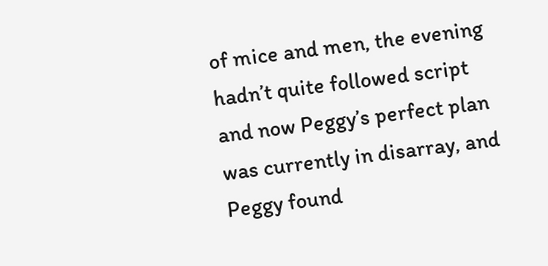of mice and men, the evening hadn’t quite followed script and now Peggy’s perfect plan was currently in disarray, and Peggy found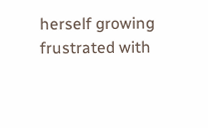herself growing frustrated with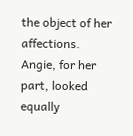the object of her affections. Angie, for her part, looked equally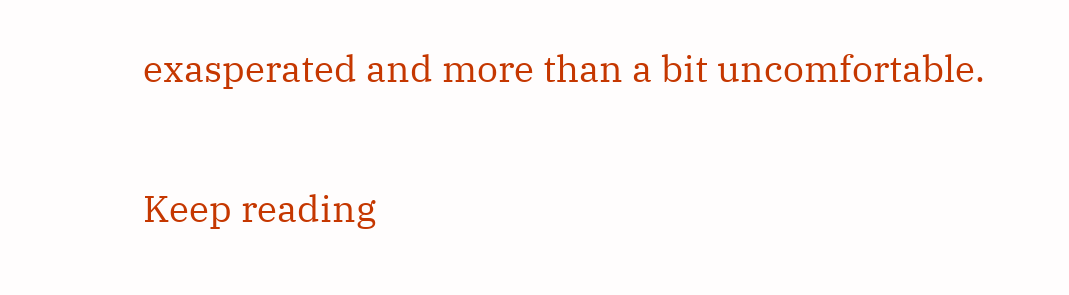exasperated and more than a bit uncomfortable.

Keep reading